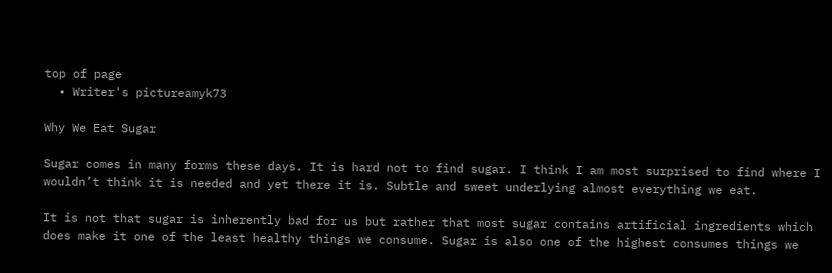top of page
  • Writer's pictureamyk73

Why We Eat Sugar

Sugar comes in many forms these days. It is hard not to find sugar. I think I am most surprised to find where I wouldn’t think it is needed and yet there it is. Subtle and sweet underlying almost everything we eat.

It is not that sugar is inherently bad for us but rather that most sugar contains artificial ingredients which does make it one of the least healthy things we consume. Sugar is also one of the highest consumes things we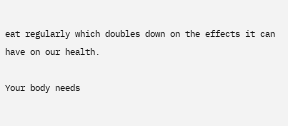eat regularly which doubles down on the effects it can have on our health.

Your body needs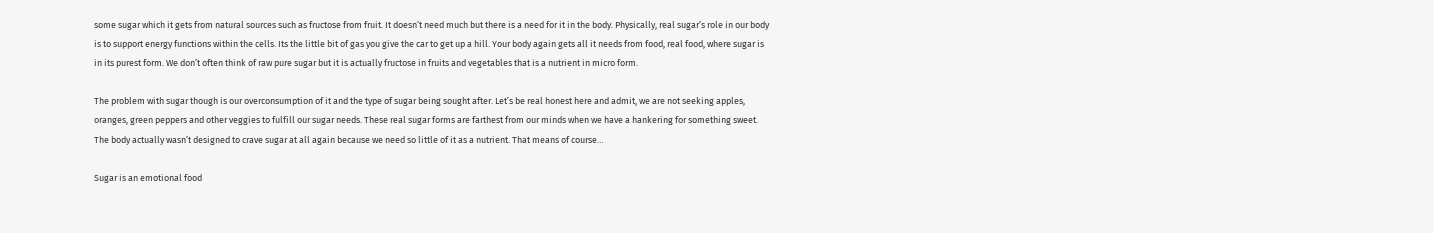some sugar which it gets from natural sources such as fructose from fruit. It doesn’t need much but there is a need for it in the body. Physically, real sugar’s role in our body is to support energy functions within the cells. Its the little bit of gas you give the car to get up a hill. Your body again gets all it needs from food, real food, where sugar is in its purest form. We don’t often think of raw pure sugar but it is actually fructose in fruits and vegetables that is a nutrient in micro form.

The problem with sugar though is our overconsumption of it and the type of sugar being sought after. Let’s be real honest here and admit, we are not seeking apples, oranges, green peppers and other veggies to fulfill our sugar needs. These real sugar forms are farthest from our minds when we have a hankering for something sweet. The body actually wasn’t designed to crave sugar at all again because we need so little of it as a nutrient. That means of course…

Sugar is an emotional food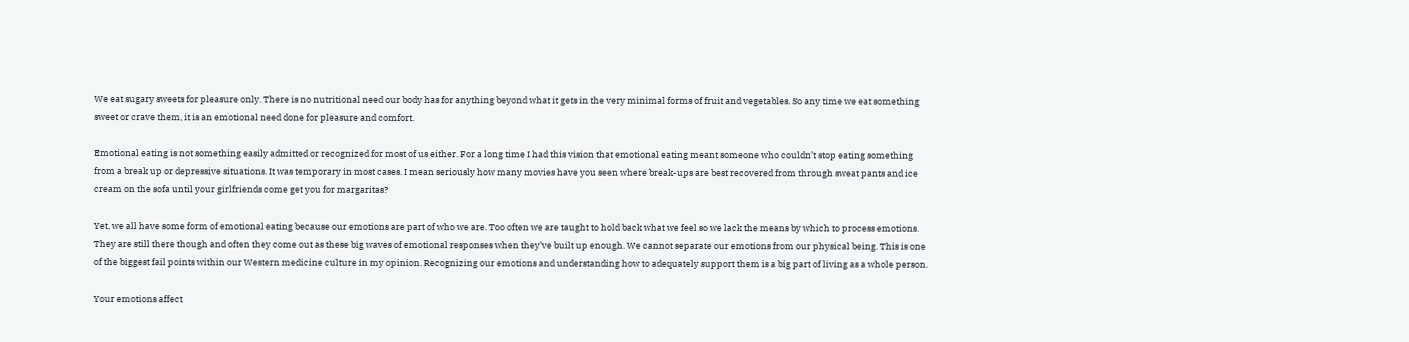We eat sugary sweets for pleasure only. There is no nutritional need our body has for anything beyond what it gets in the very minimal forms of fruit and vegetables. So any time we eat something sweet or crave them, it is an emotional need done for pleasure and comfort.

Emotional eating is not something easily admitted or recognized for most of us either. For a long time I had this vision that emotional eating meant someone who couldn’t stop eating something from a break up or depressive situations. It was temporary in most cases. I mean seriously how many movies have you seen where break-ups are best recovered from through sweat pants and ice cream on the sofa until your girlfriends come get you for margaritas?

Yet, we all have some form of emotional eating because our emotions are part of who we are. Too often we are taught to hold back what we feel so we lack the means by which to process emotions. They are still there though and often they come out as these big waves of emotional responses when they’ve built up enough. We cannot separate our emotions from our physical being. This is one of the biggest fail points within our Western medicine culture in my opinion. Recognizing our emotions and understanding how to adequately support them is a big part of living as a whole person.

Your emotions affect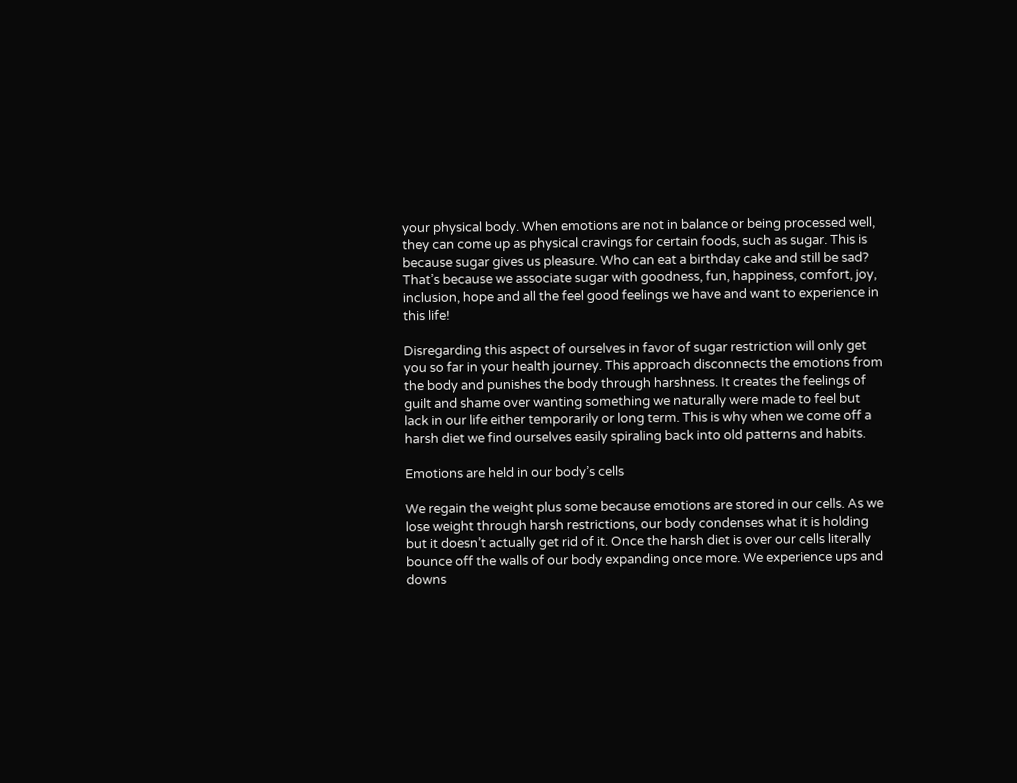your physical body. When emotions are not in balance or being processed well, they can come up as physical cravings for certain foods, such as sugar. This is because sugar gives us pleasure. Who can eat a birthday cake and still be sad? That’s because we associate sugar with goodness, fun, happiness, comfort, joy, inclusion, hope and all the feel good feelings we have and want to experience in this life!

Disregarding this aspect of ourselves in favor of sugar restriction will only get you so far in your health journey. This approach disconnects the emotions from the body and punishes the body through harshness. It creates the feelings of guilt and shame over wanting something we naturally were made to feel but lack in our life either temporarily or long term. This is why when we come off a harsh diet we find ourselves easily spiraling back into old patterns and habits.

Emotions are held in our body’s cells

We regain the weight plus some because emotions are stored in our cells. As we lose weight through harsh restrictions, our body condenses what it is holding but it doesn’t actually get rid of it. Once the harsh diet is over our cells literally bounce off the walls of our body expanding once more. We experience ups and downs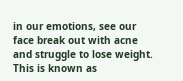in our emotions, see our face break out with acne and struggle to lose weight. This is known as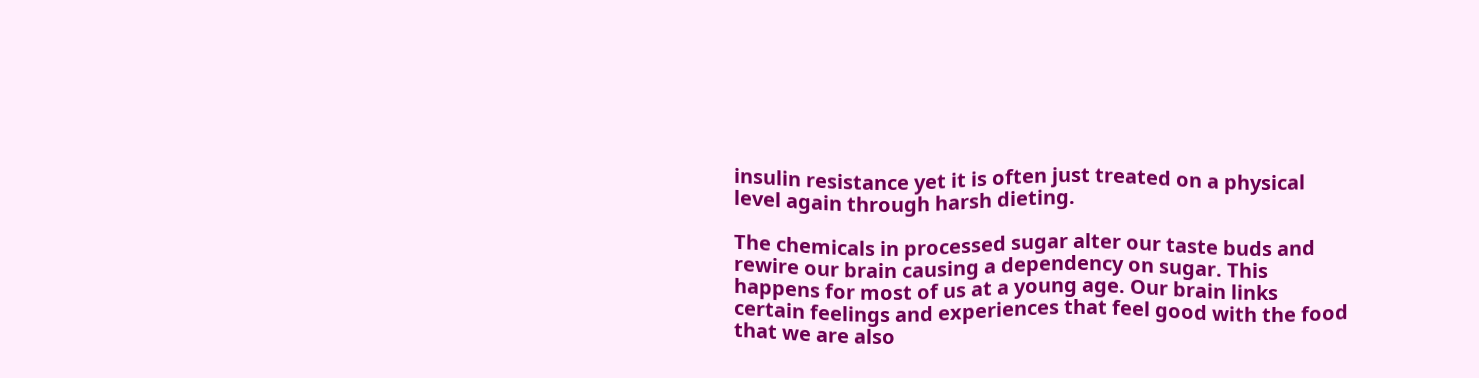insulin resistance yet it is often just treated on a physical level again through harsh dieting.

The chemicals in processed sugar alter our taste buds and rewire our brain causing a dependency on sugar. This happens for most of us at a young age. Our brain links certain feelings and experiences that feel good with the food that we are also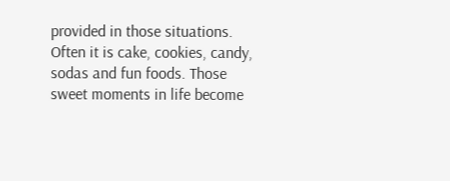provided in those situations. Often it is cake, cookies, candy, sodas and fun foods. Those sweet moments in life become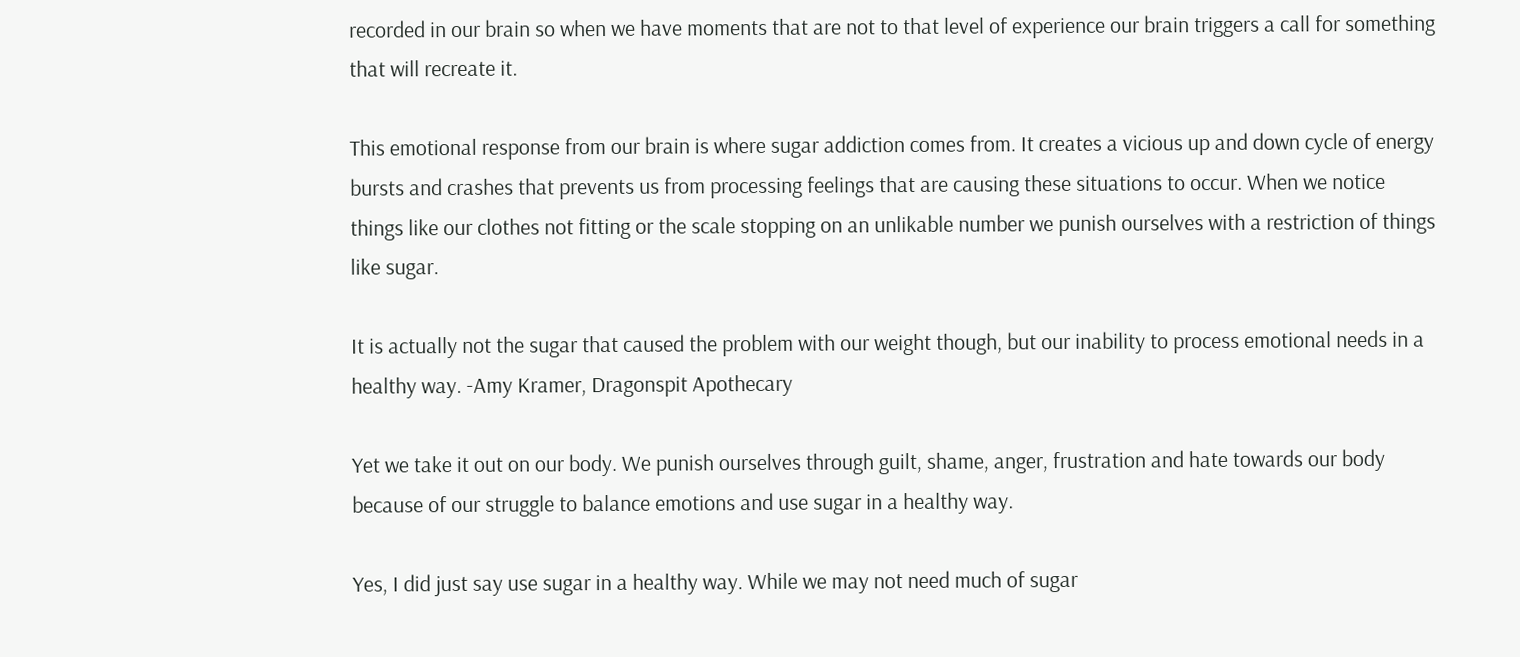recorded in our brain so when we have moments that are not to that level of experience our brain triggers a call for something that will recreate it.

This emotional response from our brain is where sugar addiction comes from. It creates a vicious up and down cycle of energy bursts and crashes that prevents us from processing feelings that are causing these situations to occur. When we notice things like our clothes not fitting or the scale stopping on an unlikable number we punish ourselves with a restriction of things like sugar.

It is actually not the sugar that caused the problem with our weight though, but our inability to process emotional needs in a healthy way. -Amy Kramer, Dragonspit Apothecary

Yet we take it out on our body. We punish ourselves through guilt, shame, anger, frustration and hate towards our body because of our struggle to balance emotions and use sugar in a healthy way.

Yes, I did just say use sugar in a healthy way. While we may not need much of sugar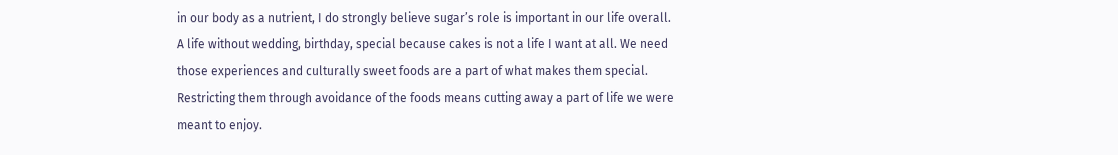in our body as a nutrient, I do strongly believe sugar’s role is important in our life overall. A life without wedding, birthday, special because cakes is not a life I want at all. We need those experiences and culturally sweet foods are a part of what makes them special. Restricting them through avoidance of the foods means cutting away a part of life we were meant to enjoy.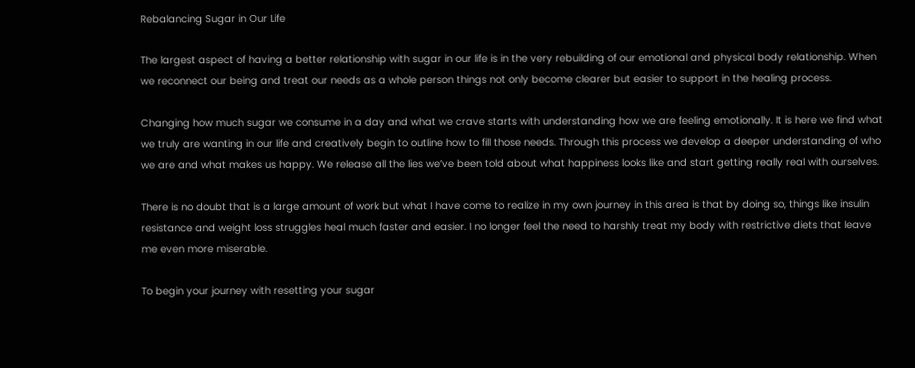Rebalancing Sugar in Our Life

The largest aspect of having a better relationship with sugar in our life is in the very rebuilding of our emotional and physical body relationship. When we reconnect our being and treat our needs as a whole person things not only become clearer but easier to support in the healing process.

Changing how much sugar we consume in a day and what we crave starts with understanding how we are feeling emotionally. It is here we find what we truly are wanting in our life and creatively begin to outline how to fill those needs. Through this process we develop a deeper understanding of who we are and what makes us happy. We release all the lies we’ve been told about what happiness looks like and start getting really real with ourselves.

There is no doubt that is a large amount of work but what I have come to realize in my own journey in this area is that by doing so, things like insulin resistance and weight loss struggles heal much faster and easier. I no longer feel the need to harshly treat my body with restrictive diets that leave me even more miserable.

To begin your journey with resetting your sugar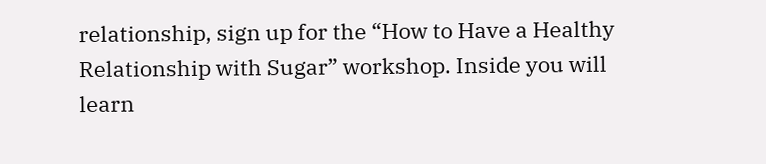relationship, sign up for the “How to Have a Healthy Relationship with Sugar” workshop. Inside you will learn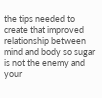the tips needed to create that improved relationship between mind and body so sugar is not the enemy and your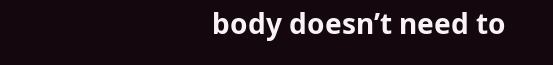body doesn’t need to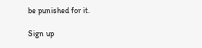be punished for it.

Sign up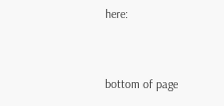here:


bottom of page